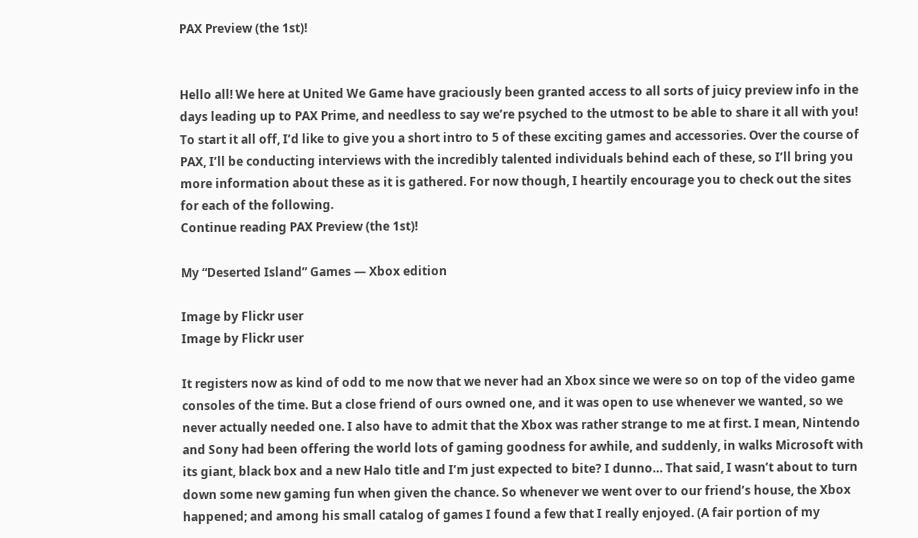PAX Preview (the 1st)!


Hello all! We here at United We Game have graciously been granted access to all sorts of juicy preview info in the days leading up to PAX Prime, and needless to say we’re psyched to the utmost to be able to share it all with you! To start it all off, I’d like to give you a short intro to 5 of these exciting games and accessories. Over the course of PAX, I’ll be conducting interviews with the incredibly talented individuals behind each of these, so I’ll bring you more information about these as it is gathered. For now though, I heartily encourage you to check out the sites for each of the following.
Continue reading PAX Preview (the 1st)!

My “Deserted Island” Games — Xbox edition

Image by Flickr user
Image by Flickr user

It registers now as kind of odd to me now that we never had an Xbox since we were so on top of the video game consoles of the time. But a close friend of ours owned one, and it was open to use whenever we wanted, so we never actually needed one. I also have to admit that the Xbox was rather strange to me at first. I mean, Nintendo and Sony had been offering the world lots of gaming goodness for awhile, and suddenly, in walks Microsoft with its giant, black box and a new Halo title and I’m just expected to bite? I dunno… That said, I wasn’t about to turn down some new gaming fun when given the chance. So whenever we went over to our friend’s house, the Xbox happened; and among his small catalog of games I found a few that I really enjoyed. (A fair portion of my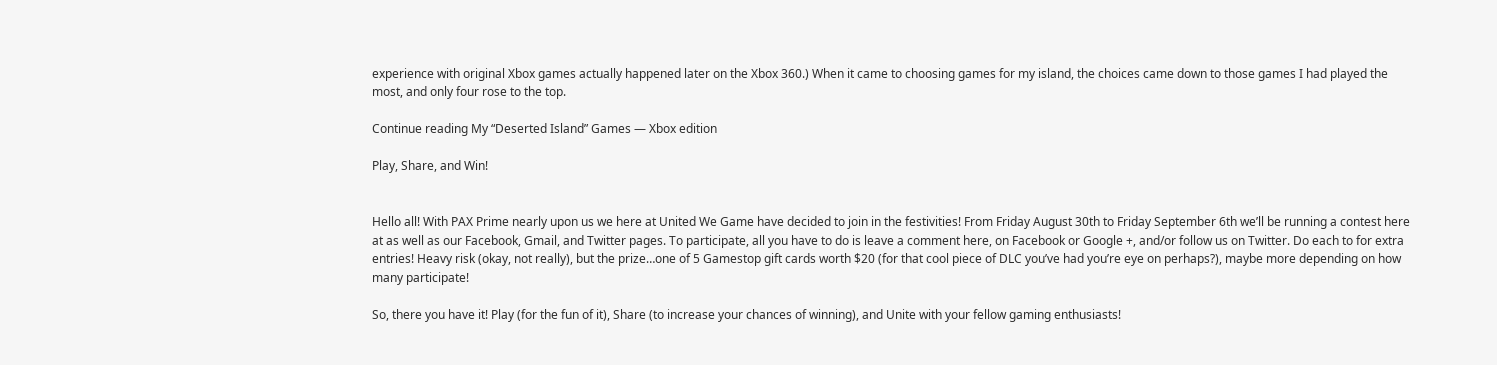experience with original Xbox games actually happened later on the Xbox 360.) When it came to choosing games for my island, the choices came down to those games I had played the most, and only four rose to the top.

Continue reading My “Deserted Island” Games — Xbox edition

Play, Share, and Win!


Hello all! With PAX Prime nearly upon us we here at United We Game have decided to join in the festivities! From Friday August 30th to Friday September 6th we’ll be running a contest here at as well as our Facebook, Gmail, and Twitter pages. To participate, all you have to do is leave a comment here, on Facebook or Google +, and/or follow us on Twitter. Do each to for extra entries! Heavy risk (okay, not really), but the prize…one of 5 Gamestop gift cards worth $20 (for that cool piece of DLC you’ve had you’re eye on perhaps?), maybe more depending on how many participate!

So, there you have it! Play (for the fun of it), Share (to increase your chances of winning), and Unite with your fellow gaming enthusiasts!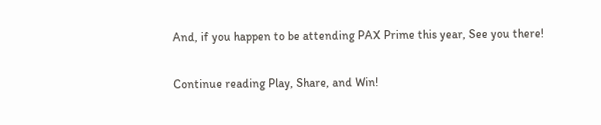And, if you happen to be attending PAX Prime this year, See you there!

Continue reading Play, Share, and Win!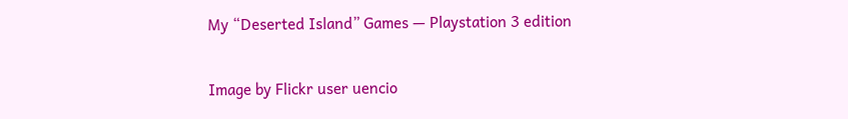My “Deserted Island” Games — Playstation 3 edition

Image by Flickr user uencio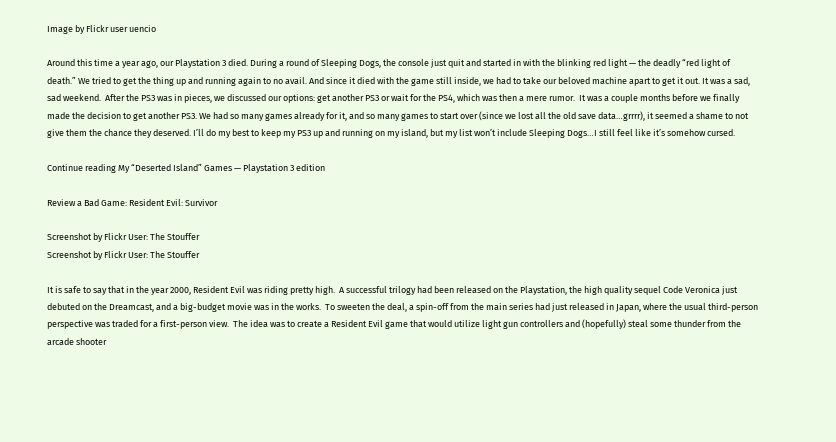Image by Flickr user uencio

Around this time a year ago, our Playstation 3 died. During a round of Sleeping Dogs, the console just quit and started in with the blinking red light — the deadly “red light of death.” We tried to get the thing up and running again to no avail. And since it died with the game still inside, we had to take our beloved machine apart to get it out. It was a sad, sad weekend.  After the PS3 was in pieces, we discussed our options: get another PS3 or wait for the PS4, which was then a mere rumor.  It was a couple months before we finally made the decision to get another PS3. We had so many games already for it, and so many games to start over (since we lost all the old save data…grrrr), it seemed a shame to not give them the chance they deserved. I’ll do my best to keep my PS3 up and running on my island, but my list won’t include Sleeping Dogs…I still feel like it’s somehow cursed.

Continue reading My “Deserted Island” Games — Playstation 3 edition

Review a Bad Game: Resident Evil: Survivor

Screenshot by Flickr User: The Stouffer
Screenshot by Flickr User: The Stouffer

It is safe to say that in the year 2000, Resident Evil was riding pretty high.  A successful trilogy had been released on the Playstation, the high quality sequel Code Veronica just debuted on the Dreamcast, and a big-budget movie was in the works.  To sweeten the deal, a spin-off from the main series had just released in Japan, where the usual third-person perspective was traded for a first-person view.  The idea was to create a Resident Evil game that would utilize light gun controllers and (hopefully) steal some thunder from the arcade shooter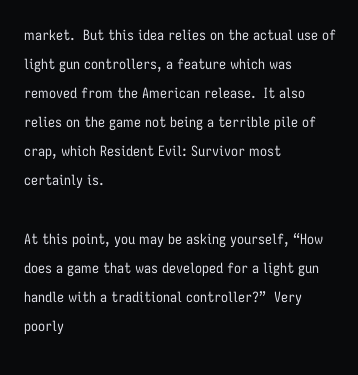market.  But this idea relies on the actual use of light gun controllers, a feature which was removed from the American release.  It also relies on the game not being a terrible pile of crap, which Resident Evil: Survivor most certainly is.

At this point, you may be asking yourself, “How does a game that was developed for a light gun handle with a traditional controller?”  Very poorly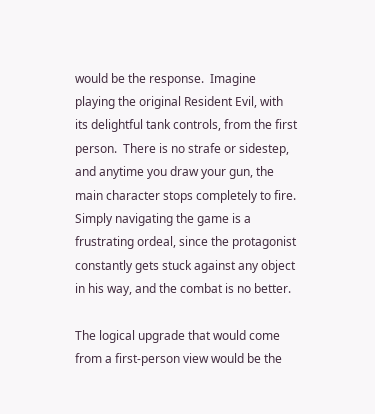would be the response.  Imagine playing the original Resident Evil, with its delightful tank controls, from the first person.  There is no strafe or sidestep, and anytime you draw your gun, the main character stops completely to fire.  Simply navigating the game is a frustrating ordeal, since the protagonist constantly gets stuck against any object in his way, and the combat is no better.

The logical upgrade that would come from a first-person view would be the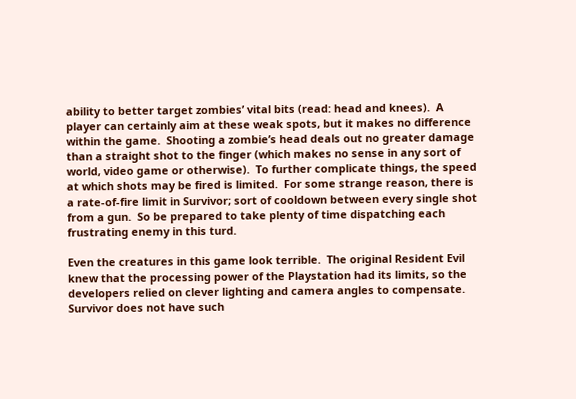ability to better target zombies’ vital bits (read: head and knees).  A player can certainly aim at these weak spots, but it makes no difference within the game.  Shooting a zombie’s head deals out no greater damage than a straight shot to the finger (which makes no sense in any sort of world, video game or otherwise).  To further complicate things, the speed at which shots may be fired is limited.  For some strange reason, there is a rate-of-fire limit in Survivor; sort of cooldown between every single shot from a gun.  So be prepared to take plenty of time dispatching each  frustrating enemy in this turd.

Even the creatures in this game look terrible.  The original Resident Evil knew that the processing power of the Playstation had its limits, so the developers relied on clever lighting and camera angles to compensate.  Survivor does not have such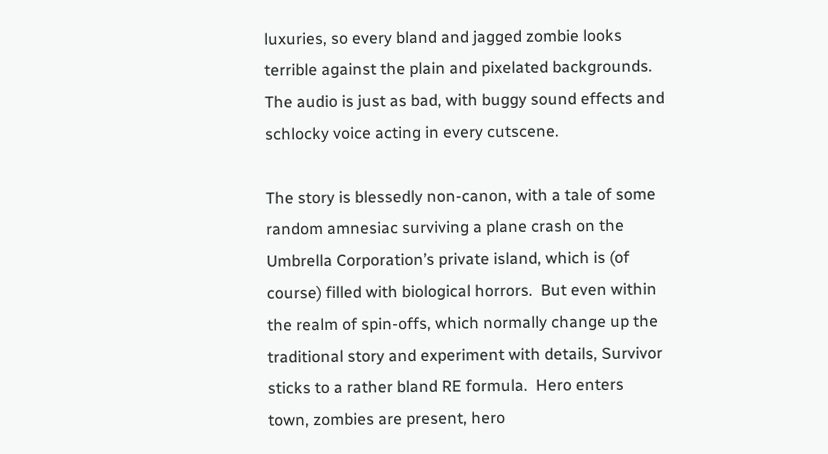luxuries, so every bland and jagged zombie looks terrible against the plain and pixelated backgrounds.  The audio is just as bad, with buggy sound effects and schlocky voice acting in every cutscene.

The story is blessedly non-canon, with a tale of some random amnesiac surviving a plane crash on the Umbrella Corporation’s private island, which is (of course) filled with biological horrors.  But even within the realm of spin-offs, which normally change up the traditional story and experiment with details, Survivor sticks to a rather bland RE formula.  Hero enters town, zombies are present, hero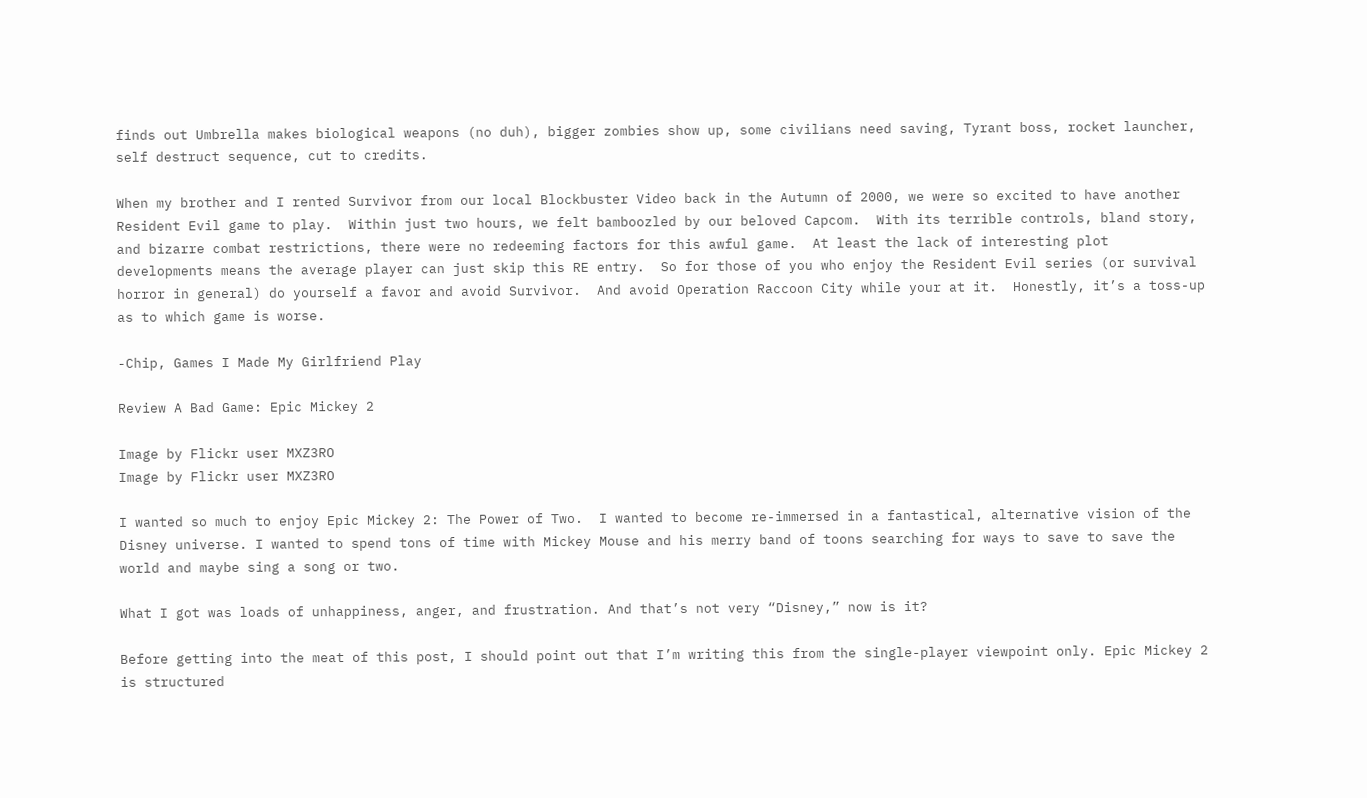finds out Umbrella makes biological weapons (no duh), bigger zombies show up, some civilians need saving, Tyrant boss, rocket launcher, self destruct sequence, cut to credits.

When my brother and I rented Survivor from our local Blockbuster Video back in the Autumn of 2000, we were so excited to have another Resident Evil game to play.  Within just two hours, we felt bamboozled by our beloved Capcom.  With its terrible controls, bland story, and bizarre combat restrictions, there were no redeeming factors for this awful game.  At least the lack of interesting plot developments means the average player can just skip this RE entry.  So for those of you who enjoy the Resident Evil series (or survival horror in general) do yourself a favor and avoid Survivor.  And avoid Operation Raccoon City while your at it.  Honestly, it’s a toss-up as to which game is worse.

-Chip, Games I Made My Girlfriend Play

Review A Bad Game: Epic Mickey 2

Image by Flickr user MXZ3RO
Image by Flickr user MXZ3RO

I wanted so much to enjoy Epic Mickey 2: The Power of Two.  I wanted to become re-immersed in a fantastical, alternative vision of the Disney universe. I wanted to spend tons of time with Mickey Mouse and his merry band of toons searching for ways to save to save the world and maybe sing a song or two.

What I got was loads of unhappiness, anger, and frustration. And that’s not very “Disney,” now is it?

Before getting into the meat of this post, I should point out that I’m writing this from the single-player viewpoint only. Epic Mickey 2 is structured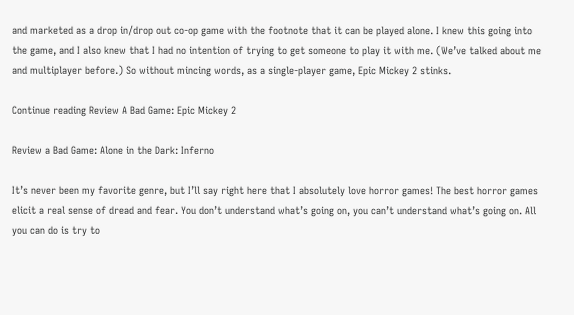and marketed as a drop in/drop out co-op game with the footnote that it can be played alone. I knew this going into the game, and I also knew that I had no intention of trying to get someone to play it with me. (We’ve talked about me and multiplayer before.) So without mincing words, as a single-player game, Epic Mickey 2 stinks.

Continue reading Review A Bad Game: Epic Mickey 2

Review a Bad Game: Alone in the Dark: Inferno

It’s never been my favorite genre, but I’ll say right here that I absolutely love horror games! The best horror games elicit a real sense of dread and fear. You don’t understand what’s going on, you can’t understand what’s going on. All you can do is try to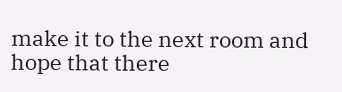make it to the next room and hope that there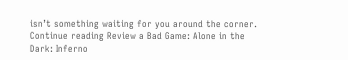isn’t something waiting for you around the corner.
Continue reading Review a Bad Game: Alone in the Dark: Inferno